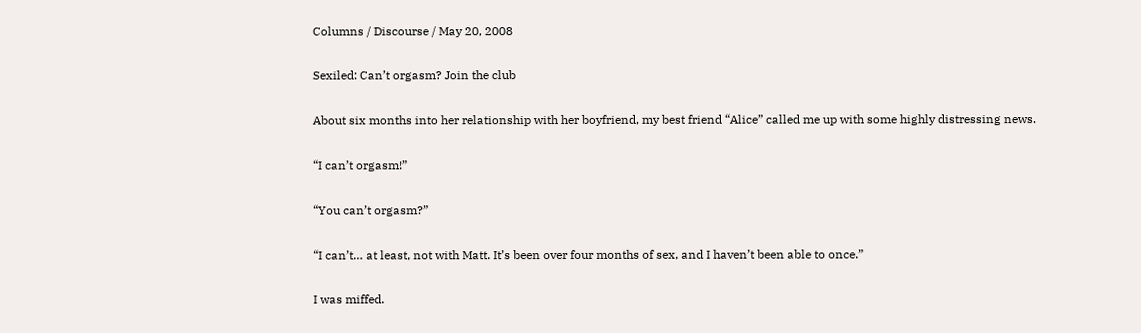Columns / Discourse / May 20, 2008

Sexiled: Can’t orgasm? Join the club

About six months into her relationship with her boyfriend, my best friend “Alice” called me up with some highly distressing news.

“I can’t orgasm!”

“You can’t orgasm?”

“I can’t… at least, not with Matt. It’s been over four months of sex, and I haven’t been able to once.”

I was miffed.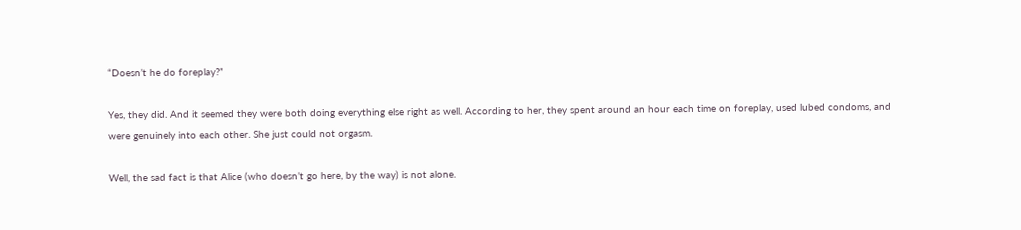“Doesn’t he do foreplay?”

Yes, they did. And it seemed they were both doing everything else right as well. According to her, they spent around an hour each time on foreplay, used lubed condoms, and were genuinely into each other. She just could not orgasm.

Well, the sad fact is that Alice (who doesn’t go here, by the way) is not alone.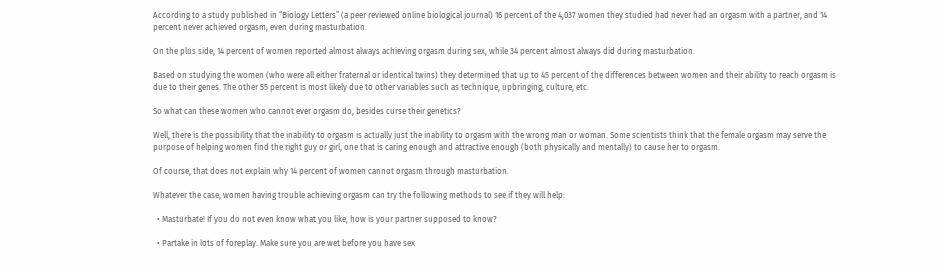According to a study published in “Biology Letters” (a peer reviewed online biological journal) 16 percent of the 4,037 women they studied had never had an orgasm with a partner, and 14 percent never achieved orgasm, even during masturbation.

On the plus side, 14 percent of women reported almost always achieving orgasm during sex, while 34 percent almost always did during masturbation.

Based on studying the women (who were all either fraternal or identical twins) they determined that up to 45 percent of the differences between women and their ability to reach orgasm is due to their genes. The other 55 percent is most likely due to other variables such as technique, upbringing, culture, etc.

So what can these women who cannot ever orgasm do, besides curse their genetics?

Well, there is the possibility that the inability to orgasm is actually just the inability to orgasm with the wrong man or woman. Some scientists think that the female orgasm may serve the purpose of helping women find the right guy or girl, one that is caring enough and attractive enough (both physically and mentally) to cause her to orgasm.

Of course, that does not explain why 14 percent of women cannot orgasm through masturbation.

Whatever the case, women having trouble achieving orgasm can try the following methods to see if they will help:

  • Masturbate! If you do not even know what you like, how is your partner supposed to know?

  • Partake in lots of foreplay. Make sure you are wet before you have sex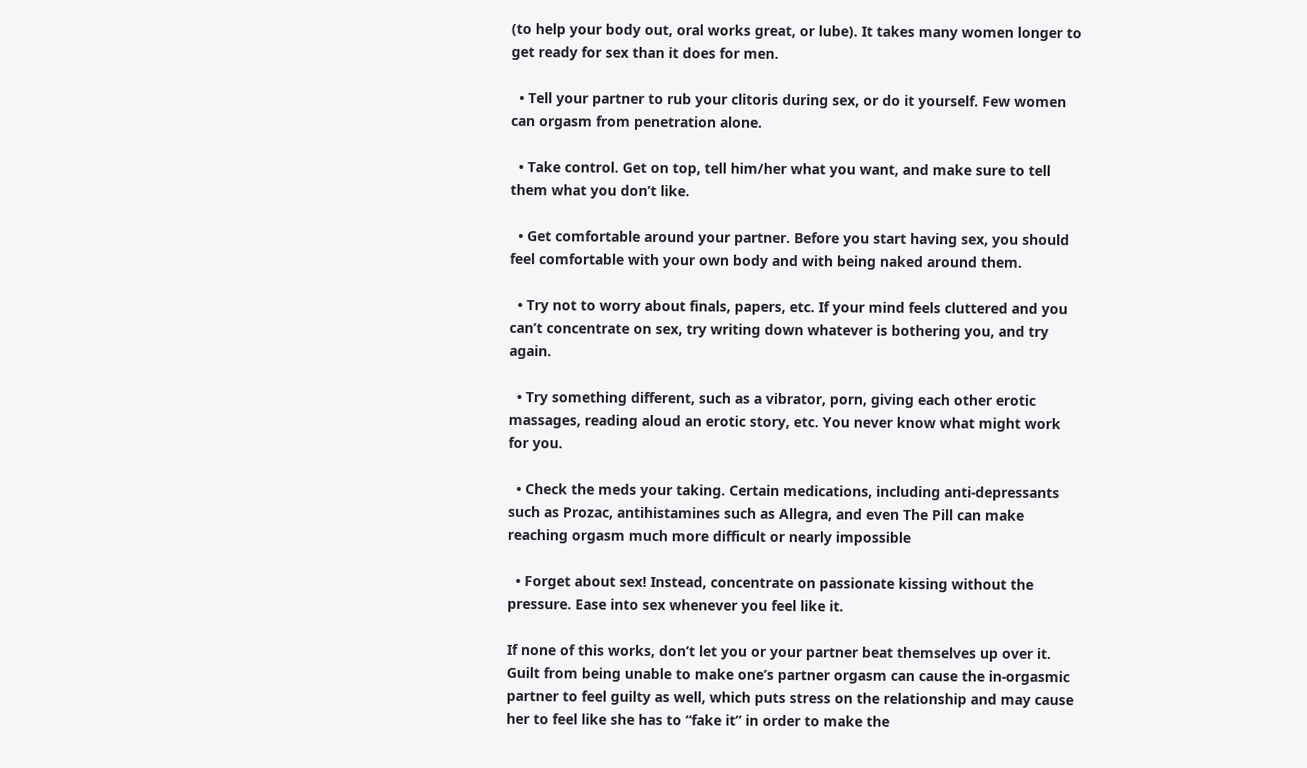(to help your body out, oral works great, or lube). It takes many women longer to get ready for sex than it does for men.

  • Tell your partner to rub your clitoris during sex, or do it yourself. Few women can orgasm from penetration alone.

  • Take control. Get on top, tell him/her what you want, and make sure to tell them what you don’t like.

  • Get comfortable around your partner. Before you start having sex, you should feel comfortable with your own body and with being naked around them.

  • Try not to worry about finals, papers, etc. If your mind feels cluttered and you can’t concentrate on sex, try writing down whatever is bothering you, and try again.

  • Try something different, such as a vibrator, porn, giving each other erotic massages, reading aloud an erotic story, etc. You never know what might work for you.

  • Check the meds your taking. Certain medications, including anti-depressants such as Prozac, antihistamines such as Allegra, and even The Pill can make reaching orgasm much more difficult or nearly impossible

  • Forget about sex! Instead, concentrate on passionate kissing without the pressure. Ease into sex whenever you feel like it.

If none of this works, don’t let you or your partner beat themselves up over it. Guilt from being unable to make one’s partner orgasm can cause the in-orgasmic partner to feel guilty as well, which puts stress on the relationship and may cause her to feel like she has to “fake it” in order to make the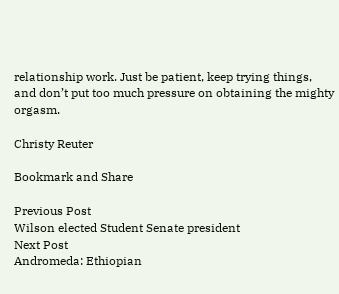relationship work. Just be patient, keep trying things, and don’t put too much pressure on obtaining the mighty orgasm.

Christy Reuter

Bookmark and Share

Previous Post
Wilson elected Student Senate president
Next Post
Andromeda: Ethiopian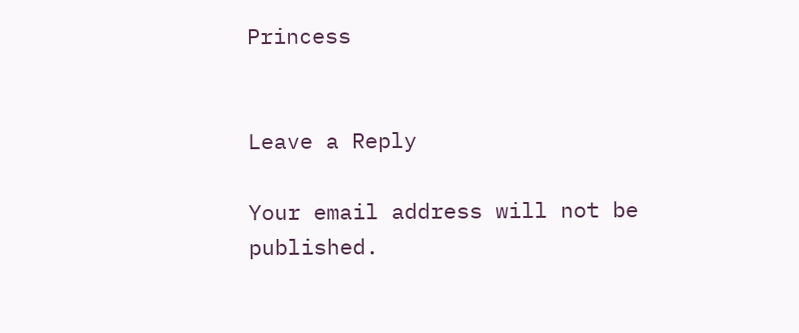Princess


Leave a Reply

Your email address will not be published.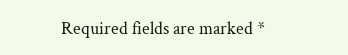Required fields are marked *